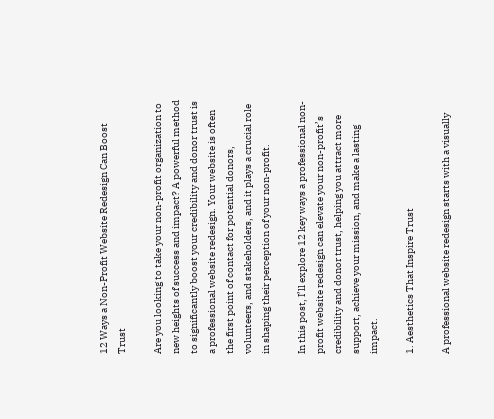12 Ways a Non-Profit Website Redesign Can Boost Trust

Are you looking to take your non-profit organization to new heights of success and impact? A powerful method to significantly boost your credibility and donor trust is a professional website redesign. Your website is often the first point of contact for potential donors, volunteers, and stakeholders, and it plays a crucial role in shaping their perception of your non-profit.

In this post, I’ll explore 12 key ways a professional non-profit website redesign can elevate your non-profit’s credibility and donor trust, helping you attract more support, achieve your mission, and make a lasting impact.

1. Aesthetics That Inspire Trust

A professional website redesign starts with a visually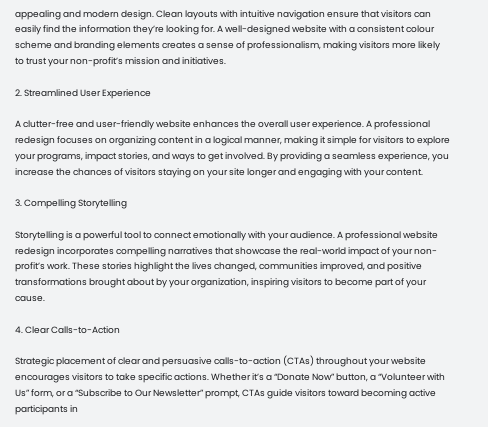appealing and modern design. Clean layouts with intuitive navigation ensure that visitors can easily find the information they’re looking for. A well-designed website with a consistent colour scheme and branding elements creates a sense of professionalism, making visitors more likely to trust your non-profit’s mission and initiatives.

2. Streamlined User Experience

A clutter-free and user-friendly website enhances the overall user experience. A professional redesign focuses on organizing content in a logical manner, making it simple for visitors to explore your programs, impact stories, and ways to get involved. By providing a seamless experience, you increase the chances of visitors staying on your site longer and engaging with your content.

3. Compelling Storytelling

Storytelling is a powerful tool to connect emotionally with your audience. A professional website redesign incorporates compelling narratives that showcase the real-world impact of your non-profit’s work. These stories highlight the lives changed, communities improved, and positive transformations brought about by your organization, inspiring visitors to become part of your cause.

4. Clear Calls-to-Action

Strategic placement of clear and persuasive calls-to-action (CTAs) throughout your website encourages visitors to take specific actions. Whether it’s a “Donate Now” button, a “Volunteer with Us” form, or a “Subscribe to Our Newsletter” prompt, CTAs guide visitors toward becoming active participants in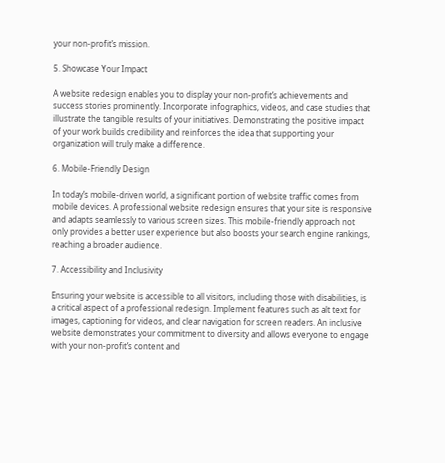your non-profit’s mission.

5. Showcase Your Impact

A website redesign enables you to display your non-profit’s achievements and success stories prominently. Incorporate infographics, videos, and case studies that illustrate the tangible results of your initiatives. Demonstrating the positive impact of your work builds credibility and reinforces the idea that supporting your organization will truly make a difference.

6. Mobile-Friendly Design

In today’s mobile-driven world, a significant portion of website traffic comes from mobile devices. A professional website redesign ensures that your site is responsive and adapts seamlessly to various screen sizes. This mobile-friendly approach not only provides a better user experience but also boosts your search engine rankings, reaching a broader audience.

7. Accessibility and Inclusivity

Ensuring your website is accessible to all visitors, including those with disabilities, is a critical aspect of a professional redesign. Implement features such as alt text for images, captioning for videos, and clear navigation for screen readers. An inclusive website demonstrates your commitment to diversity and allows everyone to engage with your non-profit’s content and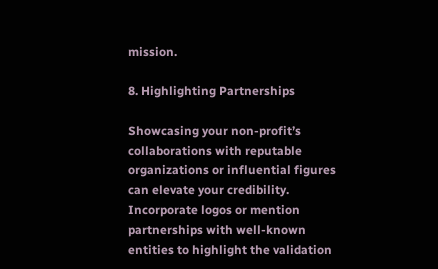mission.

8. Highlighting Partnerships

Showcasing your non-profit’s collaborations with reputable organizations or influential figures can elevate your credibility. Incorporate logos or mention partnerships with well-known entities to highlight the validation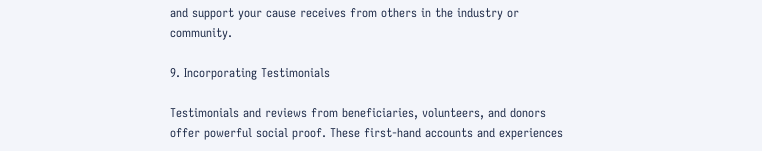and support your cause receives from others in the industry or community.

9. Incorporating Testimonials

Testimonials and reviews from beneficiaries, volunteers, and donors offer powerful social proof. These first-hand accounts and experiences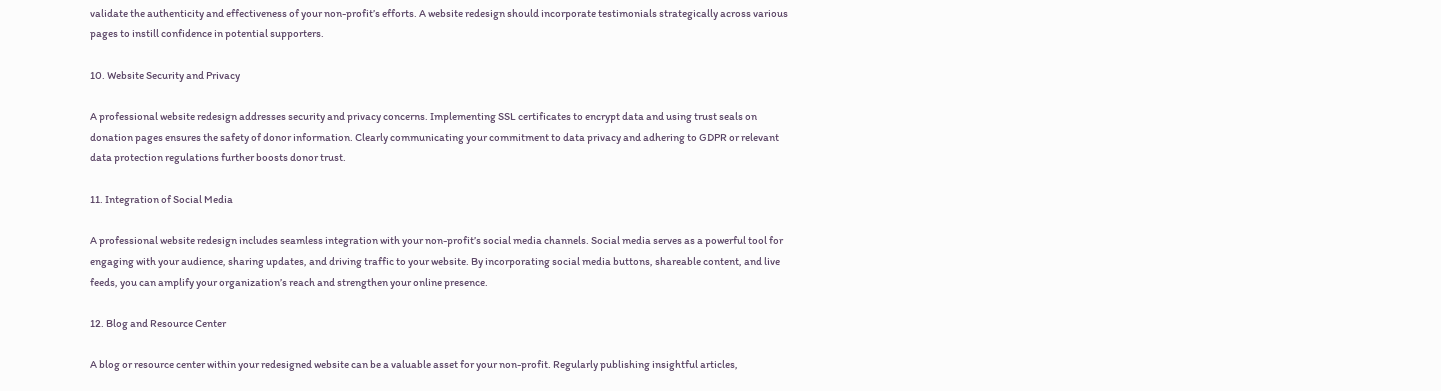validate the authenticity and effectiveness of your non-profit’s efforts. A website redesign should incorporate testimonials strategically across various pages to instill confidence in potential supporters.

10. Website Security and Privacy

A professional website redesign addresses security and privacy concerns. Implementing SSL certificates to encrypt data and using trust seals on donation pages ensures the safety of donor information. Clearly communicating your commitment to data privacy and adhering to GDPR or relevant data protection regulations further boosts donor trust.

11. Integration of Social Media

A professional website redesign includes seamless integration with your non-profit’s social media channels. Social media serves as a powerful tool for engaging with your audience, sharing updates, and driving traffic to your website. By incorporating social media buttons, shareable content, and live feeds, you can amplify your organization’s reach and strengthen your online presence.

12. Blog and Resource Center

A blog or resource center within your redesigned website can be a valuable asset for your non-profit. Regularly publishing insightful articles,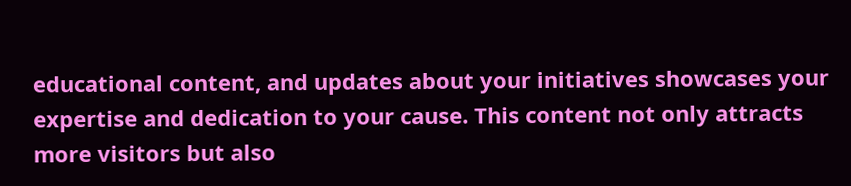educational content, and updates about your initiatives showcases your expertise and dedication to your cause. This content not only attracts more visitors but also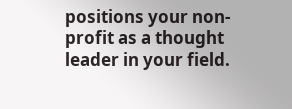positions your non-profit as a thought leader in your field.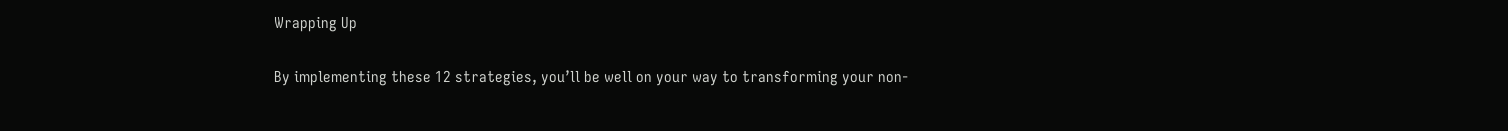Wrapping Up

By implementing these 12 strategies, you’ll be well on your way to transforming your non-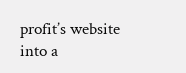profit’s website into a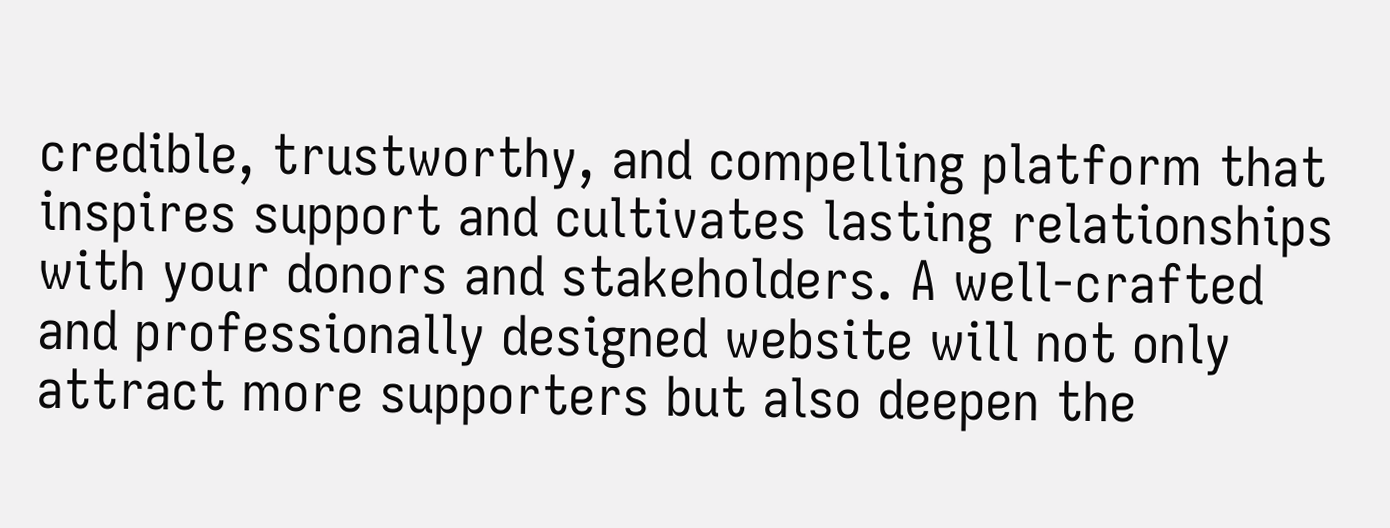credible, trustworthy, and compelling platform that inspires support and cultivates lasting relationships with your donors and stakeholders. A well-crafted and professionally designed website will not only attract more supporters but also deepen the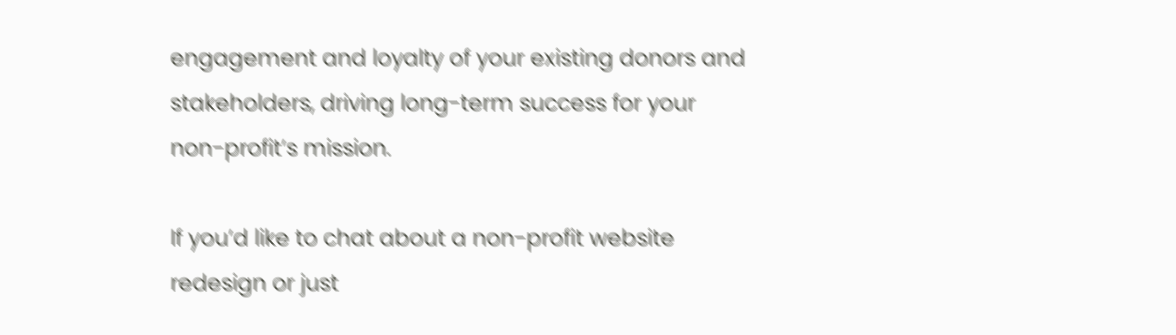engagement and loyalty of your existing donors and stakeholders, driving long-term success for your non-profit’s mission.

If you’d like to chat about a non-profit website redesign or just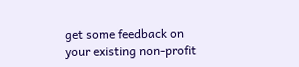get some feedback on your existing non-profit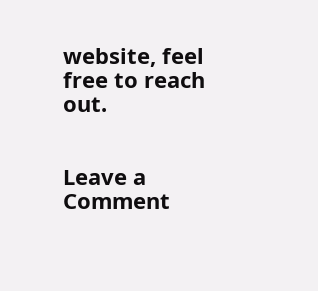website, feel free to reach out.


Leave a Comment